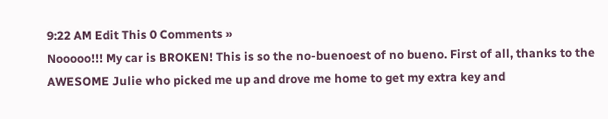9:22 AM Edit This 0 Comments »
Nooooo!!! My car is BROKEN! This is so the no-buenoest of no bueno. First of all, thanks to the AWESOME Julie who picked me up and drove me home to get my extra key and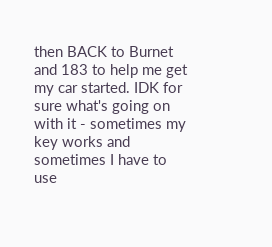then BACK to Burnet and 183 to help me get my car started. IDK for sure what's going on with it - sometimes my key works and sometimes I have to use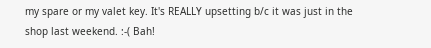my spare or my valet key. It's REALLY upsetting b/c it was just in the shop last weekend. :-( Bah!